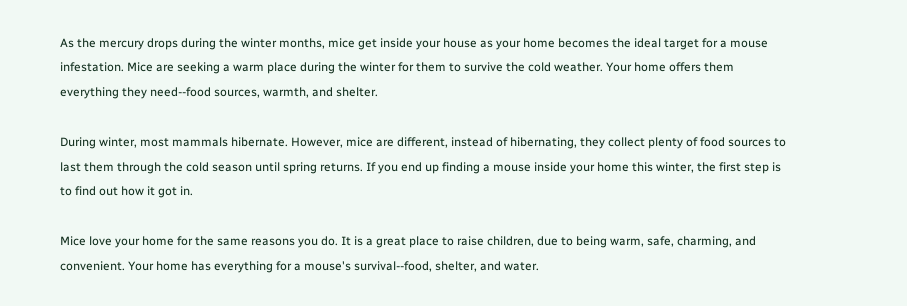As the mercury drops during the winter months, mice get inside your house as your home becomes the ideal target for a mouse infestation. Mice are seeking a warm place during the winter for them to survive the cold weather. Your home offers them everything they need--food sources, warmth, and shelter.

During winter, most mammals hibernate. However, mice are different, instead of hibernating, they collect plenty of food sources to last them through the cold season until spring returns. If you end up finding a mouse inside your home this winter, the first step is to find out how it got in.

Mice love your home for the same reasons you do. It is a great place to raise children, due to being warm, safe, charming, and convenient. Your home has everything for a mouse's survival--food, shelter, and water.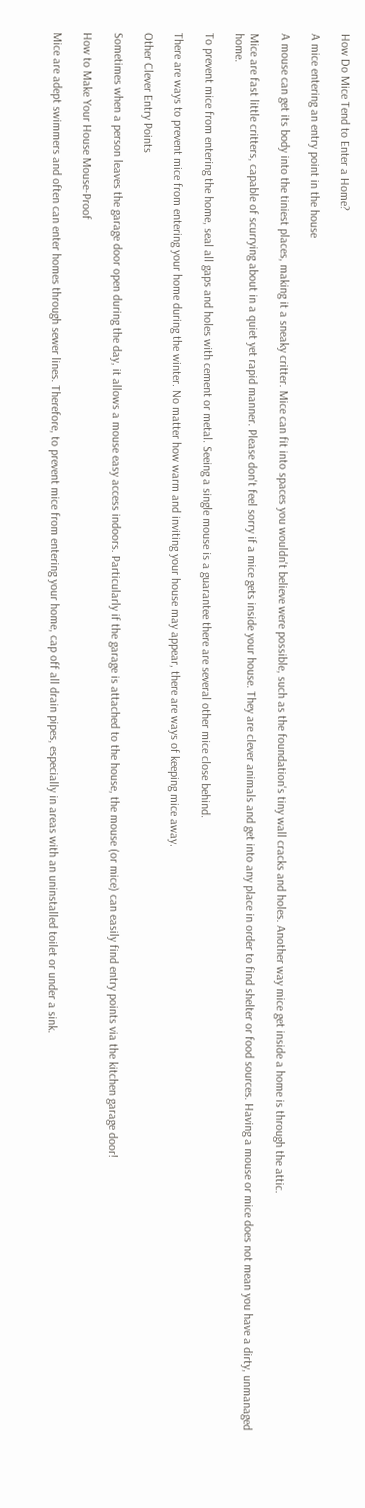How Do Mice Tend to Enter a Home?

A mice entering an entry point in the house

A mouse can get its body into the tiniest places, making it a sneaky critter. Mice can fit into spaces you wouldn't believe were possible, such as the foundation's tiny wall cracks and holes. Another way mice get inside a home is through the attic.

Mice are fast little critters, capable of scurrying about in a quiet yet rapid manner. Please don't feel sorry if a mice gets inside your house. They are clever animals and get into any place in order to find shelter or food sources. Having a mouse or mice does not mean you have a dirty, unmanaged home.

To prevent mice from entering the home, seal all gaps and holes with cement or metal. Seeing a single mouse is a guarantee there are several other mice close behind.

There are ways to prevent mice from entering your home during the winter. No matter how warm and inviting your house may appear, there are ways of keeping mice away.

Other Clever Entry Points

Sometimes when a person leaves the garage door open during the day, it allows a mouse easy access indoors. Particularly if the garage is attached to the house, the mouse (or mice) can easily find entry points via the kitchen garage door!

How to Make Your House Mouse-Proof

Mice are adept swimmers and often can enter homes through sewer lines. Therefore, to prevent mice from entering your home, cap off all drain pipes, especially in areas with an uninstalled toilet or under a sink.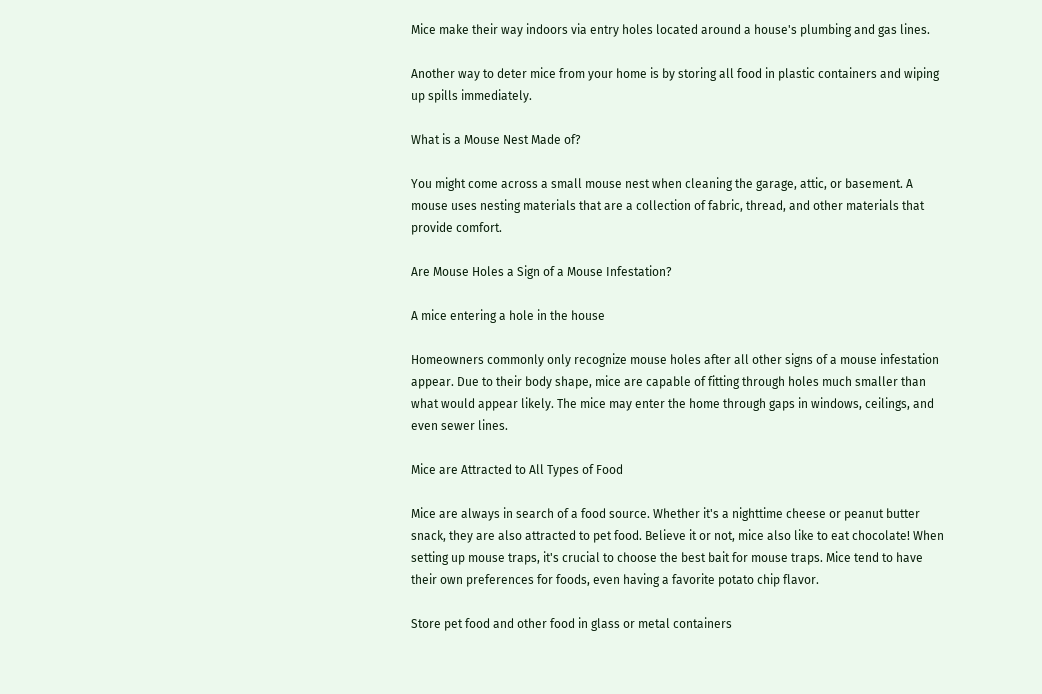Mice make their way indoors via entry holes located around a house's plumbing and gas lines.

Another way to deter mice from your home is by storing all food in plastic containers and wiping up spills immediately.

What is a Mouse Nest Made of?

You might come across a small mouse nest when cleaning the garage, attic, or basement. A mouse uses nesting materials that are a collection of fabric, thread, and other materials that provide comfort.

Are Mouse Holes a Sign of a Mouse Infestation?

A mice entering a hole in the house

Homeowners commonly only recognize mouse holes after all other signs of a mouse infestation appear. Due to their body shape, mice are capable of fitting through holes much smaller than what would appear likely. The mice may enter the home through gaps in windows, ceilings, and even sewer lines.

Mice are Attracted to All Types of Food

Mice are always in search of a food source. Whether it's a nighttime cheese or peanut butter snack, they are also attracted to pet food. Believe it or not, mice also like to eat chocolate! When setting up mouse traps, it's crucial to choose the best bait for mouse traps. Mice tend to have their own preferences for foods, even having a favorite potato chip flavor.

Store pet food and other food in glass or metal containers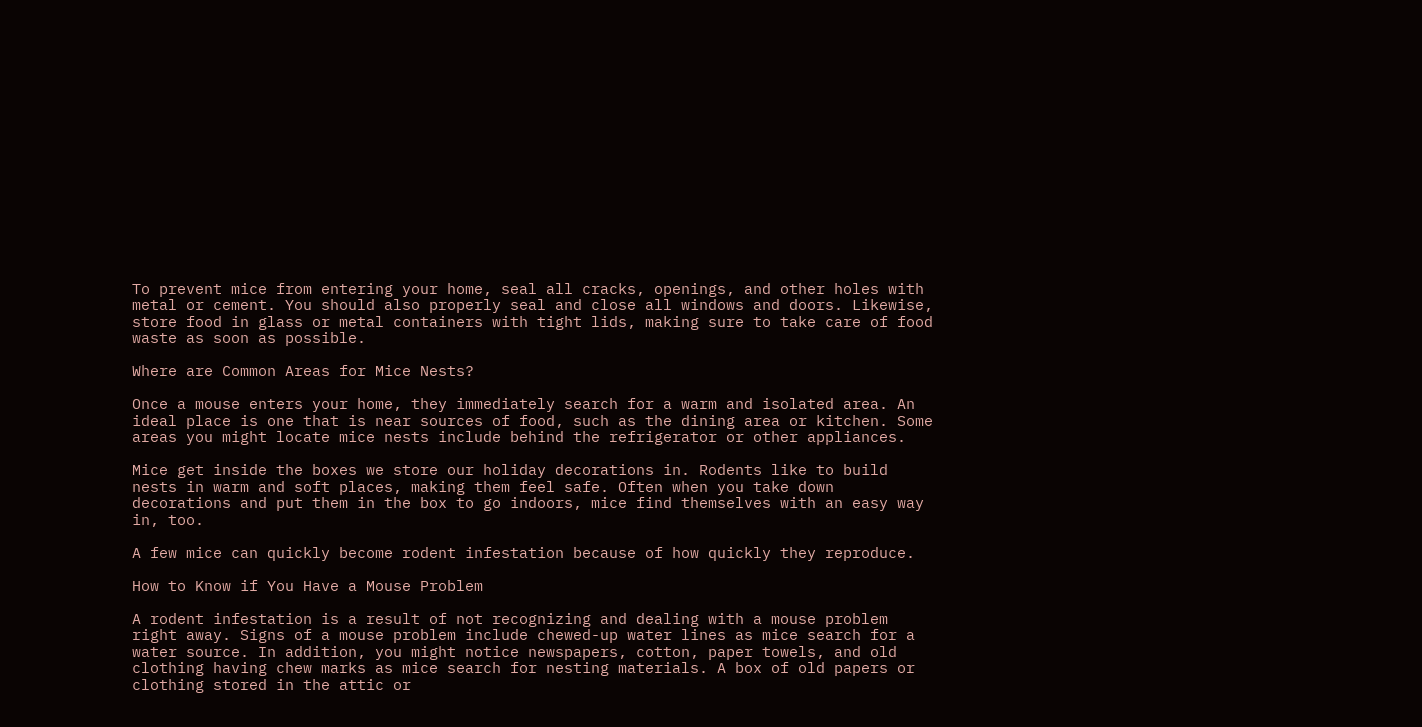To prevent mice from entering your home, seal all cracks, openings, and other holes with metal or cement. You should also properly seal and close all windows and doors. Likewise, store food in glass or metal containers with tight lids, making sure to take care of food waste as soon as possible.

Where are Common Areas for Mice Nests?

Once a mouse enters your home, they immediately search for a warm and isolated area. An ideal place is one that is near sources of food, such as the dining area or kitchen. Some areas you might locate mice nests include behind the refrigerator or other appliances.

Mice get inside the boxes we store our holiday decorations in. Rodents like to build nests in warm and soft places, making them feel safe. Often when you take down decorations and put them in the box to go indoors, mice find themselves with an easy way in, too.

A few mice can quickly become rodent infestation because of how quickly they reproduce.

How to Know if You Have a Mouse Problem

A rodent infestation is a result of not recognizing and dealing with a mouse problem right away. Signs of a mouse problem include chewed-up water lines as mice search for a water source. In addition, you might notice newspapers, cotton, paper towels, and old clothing having chew marks as mice search for nesting materials. A box of old papers or clothing stored in the attic or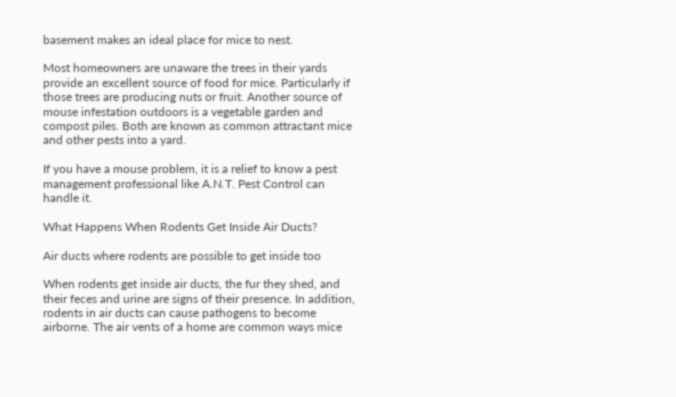basement makes an ideal place for mice to nest.

Most homeowners are unaware the trees in their yards provide an excellent source of food for mice. Particularly if those trees are producing nuts or fruit. Another source of mouse infestation outdoors is a vegetable garden and compost piles. Both are known as common attractant mice and other pests into a yard.

If you have a mouse problem, it is a relief to know a pest management professional like A.N.T. Pest Control can handle it.

What Happens When Rodents Get Inside Air Ducts?

Air ducts where rodents are possible to get inside too

When rodents get inside air ducts, the fur they shed, and their feces and urine are signs of their presence. In addition, rodents in air ducts can cause pathogens to become airborne. The air vents of a home are common ways mice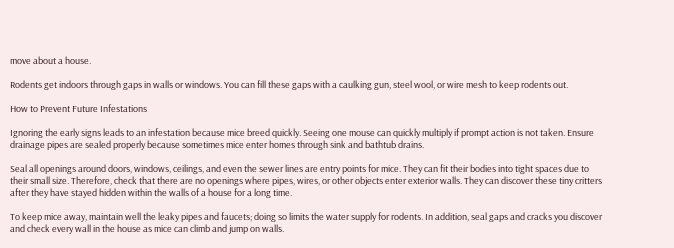move about a house.

Rodents get indoors through gaps in walls or windows. You can fill these gaps with a caulking gun, steel wool, or wire mesh to keep rodents out.

How to Prevent Future Infestations

Ignoring the early signs leads to an infestation because mice breed quickly. Seeing one mouse can quickly multiply if prompt action is not taken. Ensure drainage pipes are sealed properly because sometimes mice enter homes through sink and bathtub drains.

Seal all openings around doors, windows, ceilings, and even the sewer lines are entry points for mice. They can fit their bodies into tight spaces due to their small size. Therefore, check that there are no openings where pipes, wires, or other objects enter exterior walls. They can discover these tiny critters after they have stayed hidden within the walls of a house for a long time.

To keep mice away, maintain well the leaky pipes and faucets; doing so limits the water supply for rodents. In addition, seal gaps and cracks you discover and check every wall in the house as mice can climb and jump on walls.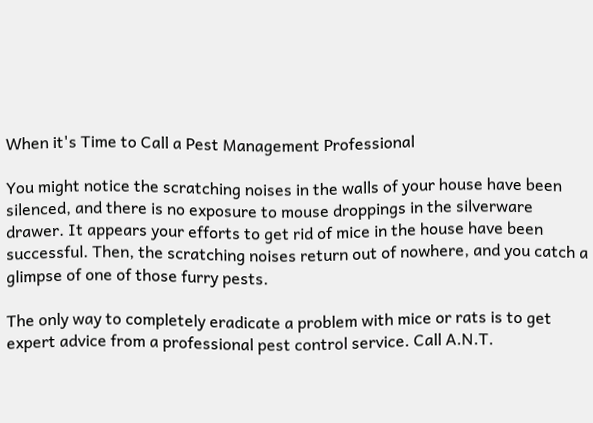When it's Time to Call a Pest Management Professional

You might notice the scratching noises in the walls of your house have been silenced, and there is no exposure to mouse droppings in the silverware drawer. It appears your efforts to get rid of mice in the house have been successful. Then, the scratching noises return out of nowhere, and you catch a glimpse of one of those furry pests.

The only way to completely eradicate a problem with mice or rats is to get expert advice from a professional pest control service. Call A.N.T.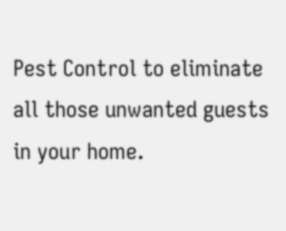Pest Control to eliminate all those unwanted guests in your home.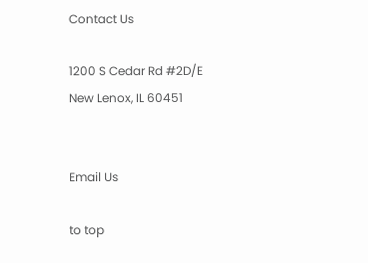Contact Us

1200 S Cedar Rd #2D/E
New Lenox, IL 60451


Email Us

to top